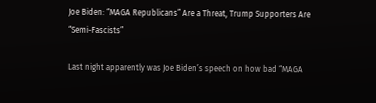Joe Biden: “MAGA Republicans” Are a Threat, Trump Supporters Are “Semi-Fascists”

Last night apparently was Joe Biden’s speech on how bad “MAGA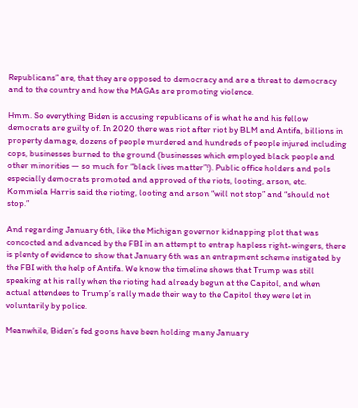Republicans” are, that they are opposed to democracy and are a threat to democracy and to the country and how the MAGAs are promoting violence.

Hmm. So everything Biden is accusing republicans of is what he and his fellow democrats are guilty of. In 2020 there was riot after riot by BLM and Antifa, billions in property damage, dozens of people murdered and hundreds of people injured including cops, businesses burned to the ground (businesses which employed black people and other minorities — so much for “black lives matter”!). Public office holders and pols especially democrats promoted and approved of the riots, looting, arson, etc. Kommiela Harris said the rioting, looting and arson “will not stop” and “should not stop.”

And regarding January 6th, like the Michigan governor kidnapping plot that was concocted and advanced by the FBI in an attempt to entrap hapless right-wingers, there is plenty of evidence to show that January 6th was an entrapment scheme instigated by the FBI with the help of Antifa. We know the timeline shows that Trump was still speaking at his rally when the rioting had already begun at the Capitol, and when actual attendees to Trump’s rally made their way to the Capitol they were let in voluntarily by police.

Meanwhile, Biden’s fed goons have been holding many January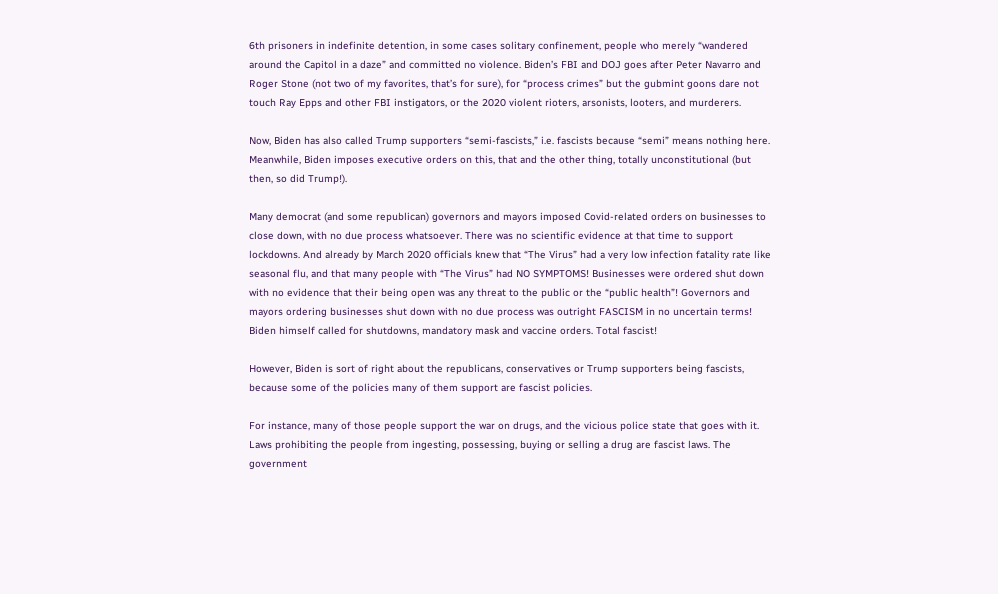6th prisoners in indefinite detention, in some cases solitary confinement, people who merely “wandered around the Capitol in a daze” and committed no violence. Biden’s FBI and DOJ goes after Peter Navarro and Roger Stone (not two of my favorites, that’s for sure), for “process crimes” but the gubmint goons dare not touch Ray Epps and other FBI instigators, or the 2020 violent rioters, arsonists, looters, and murderers.

Now, Biden has also called Trump supporters “semi-fascists,” i.e. fascists because “semi” means nothing here. Meanwhile, Biden imposes executive orders on this, that and the other thing, totally unconstitutional (but then, so did Trump!).

Many democrat (and some republican) governors and mayors imposed Covid-related orders on businesses to close down, with no due process whatsoever. There was no scientific evidence at that time to support lockdowns. And already by March 2020 officials knew that “The Virus” had a very low infection fatality rate like seasonal flu, and that many people with “The Virus” had NO SYMPTOMS! Businesses were ordered shut down with no evidence that their being open was any threat to the public or the “public health”! Governors and mayors ordering businesses shut down with no due process was outright FASCISM in no uncertain terms! Biden himself called for shutdowns, mandatory mask and vaccine orders. Total fascist!

However, Biden is sort of right about the republicans, conservatives or Trump supporters being fascists, because some of the policies many of them support are fascist policies.

For instance, many of those people support the war on drugs, and the vicious police state that goes with it. Laws prohibiting the people from ingesting, possessing, buying or selling a drug are fascist laws. The government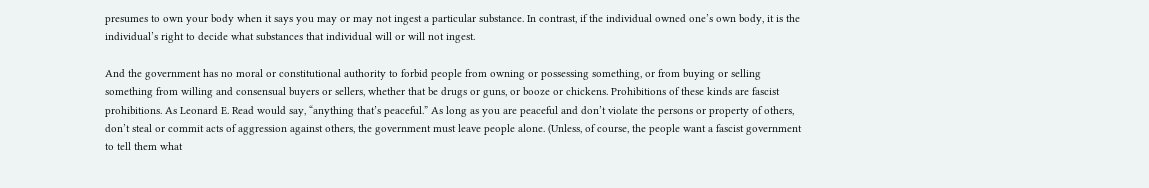presumes to own your body when it says you may or may not ingest a particular substance. In contrast, if the individual owned one’s own body, it is the individual’s right to decide what substances that individual will or will not ingest.

And the government has no moral or constitutional authority to forbid people from owning or possessing something, or from buying or selling something from willing and consensual buyers or sellers, whether that be drugs or guns, or booze or chickens. Prohibitions of these kinds are fascist prohibitions. As Leonard E. Read would say, “anything that’s peaceful.” As long as you are peaceful and don’t violate the persons or property of others, don’t steal or commit acts of aggression against others, the government must leave people alone. (Unless, of course, the people want a fascist government to tell them what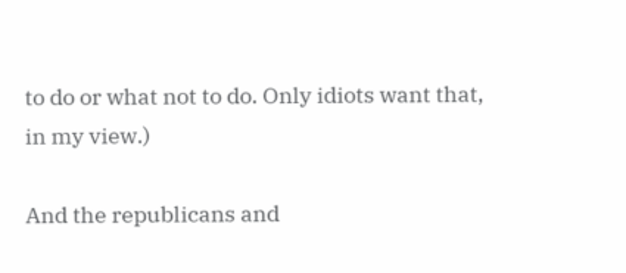to do or what not to do. Only idiots want that, in my view.)

And the republicans and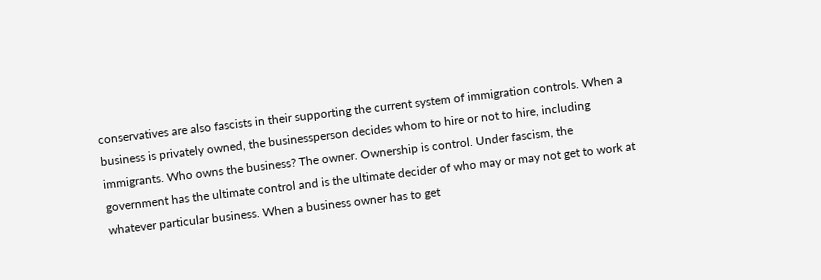conservatives are also fascists in their supporting the current system of immigration controls. When a business is privately owned, the businessperson decides whom to hire or not to hire, including immigrants. Who owns the business? The owner. Ownership is control. Under fascism, the government has the ultimate control and is the ultimate decider of who may or may not get to work at whatever particular business. When a business owner has to get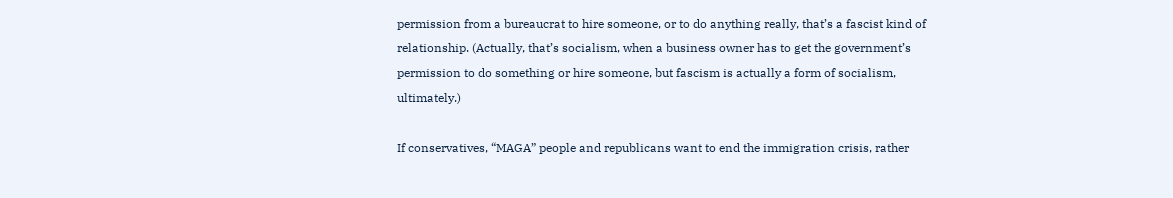permission from a bureaucrat to hire someone, or to do anything really, that’s a fascist kind of relationship. (Actually, that’s socialism, when a business owner has to get the government’s permission to do something or hire someone, but fascism is actually a form of socialism, ultimately.)

If conservatives, “MAGA” people and republicans want to end the immigration crisis, rather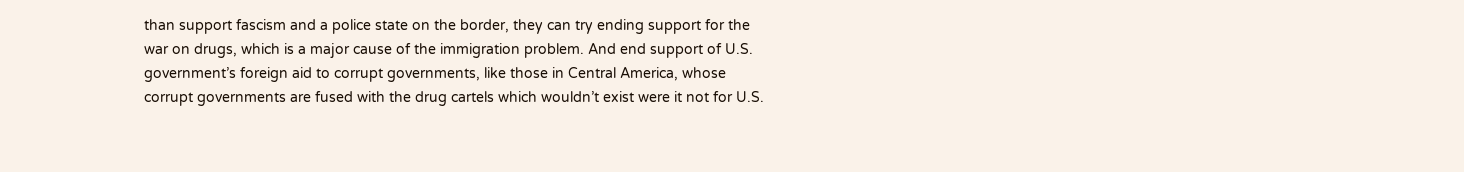than support fascism and a police state on the border, they can try ending support for the war on drugs, which is a major cause of the immigration problem. And end support of U.S. government’s foreign aid to corrupt governments, like those in Central America, whose corrupt governments are fused with the drug cartels which wouldn’t exist were it not for U.S.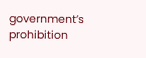government’s prohibition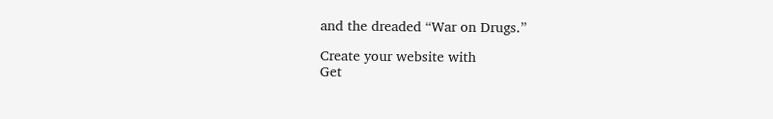and the dreaded “War on Drugs.”

Create your website with
Get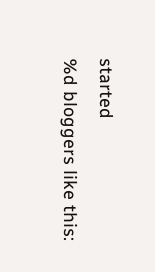started
%d bloggers like this: